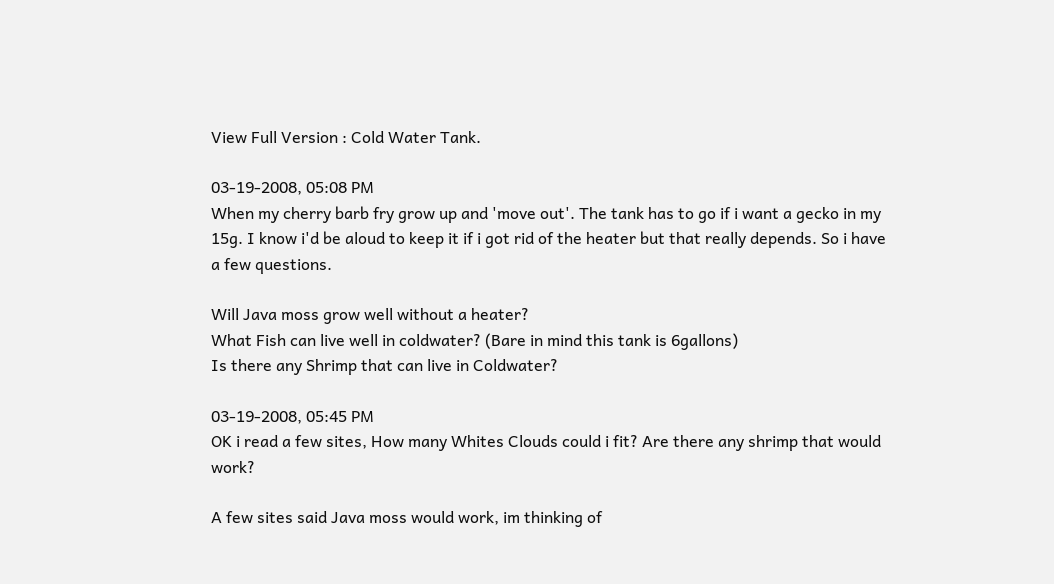View Full Version : Cold Water Tank.

03-19-2008, 05:08 PM
When my cherry barb fry grow up and 'move out'. The tank has to go if i want a gecko in my 15g. I know i'd be aloud to keep it if i got rid of the heater but that really depends. So i have a few questions.

Will Java moss grow well without a heater?
What Fish can live well in coldwater? (Bare in mind this tank is 6gallons)
Is there any Shrimp that can live in Coldwater?

03-19-2008, 05:45 PM
OK i read a few sites, How many Whites Clouds could i fit? Are there any shrimp that would work?

A few sites said Java moss would work, im thinking of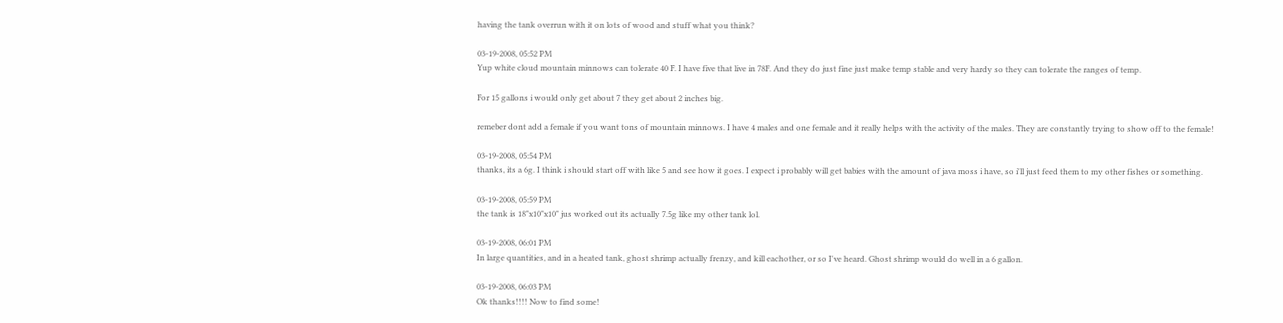having the tank overrun with it on lots of wood and stuff what you think?

03-19-2008, 05:52 PM
Yup white cloud mountain minnows can tolerate 40 F. I have five that live in 78F. And they do just fine just make temp stable and very hardy so they can tolerate the ranges of temp.

For 15 gallons i would only get about 7 they get about 2 inches big.

remeber dont add a female if you want tons of mountain minnows. I have 4 males and one female and it really helps with the activity of the males. They are constantly trying to show off to the female!

03-19-2008, 05:54 PM
thanks, its a 6g. I think i should start off with like 5 and see how it goes. I expect i probably will get babies with the amount of java moss i have, so i'll just feed them to my other fishes or something.

03-19-2008, 05:59 PM
the tank is 18"x10"x10" jus worked out its actually 7.5g like my other tank lol.

03-19-2008, 06:01 PM
In large quantities, and in a heated tank, ghost shrimp actually frenzy, and kill eachother, or so I've heard. Ghost shrimp would do well in a 6 gallon.

03-19-2008, 06:03 PM
Ok thanks!!!! Now to find some!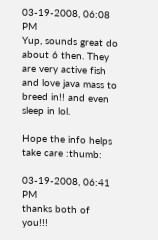03-19-2008, 06:08 PM
Yup, sounds great do about 6 then. They are very active fish and love java mass to breed in!! and even sleep in lol.

Hope the info helps take care :thumb:

03-19-2008, 06:41 PM
thanks both of you!!!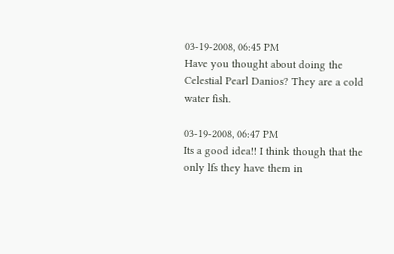03-19-2008, 06:45 PM
Have you thought about doing the Celestial Pearl Danios? They are a cold water fish.

03-19-2008, 06:47 PM
Its a good idea!! I think though that the only lfs they have them in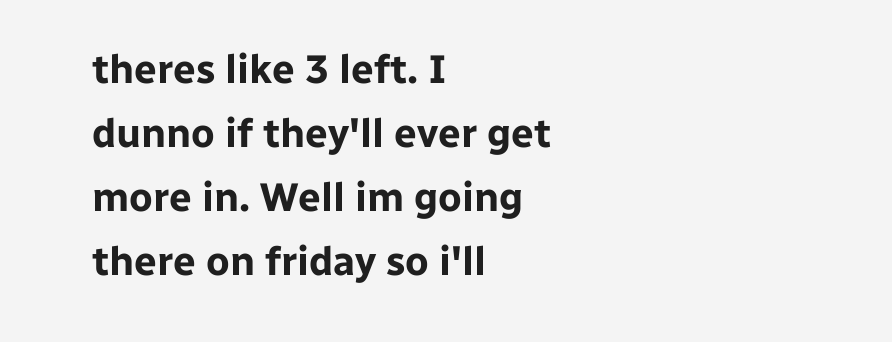theres like 3 left. I dunno if they'll ever get more in. Well im going there on friday so i'll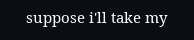suppose i'll take my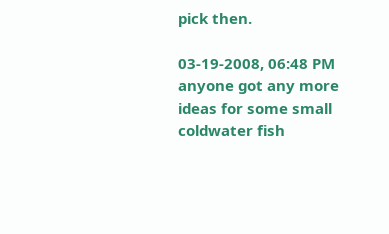pick then.

03-19-2008, 06:48 PM
anyone got any more ideas for some small coldwater fish